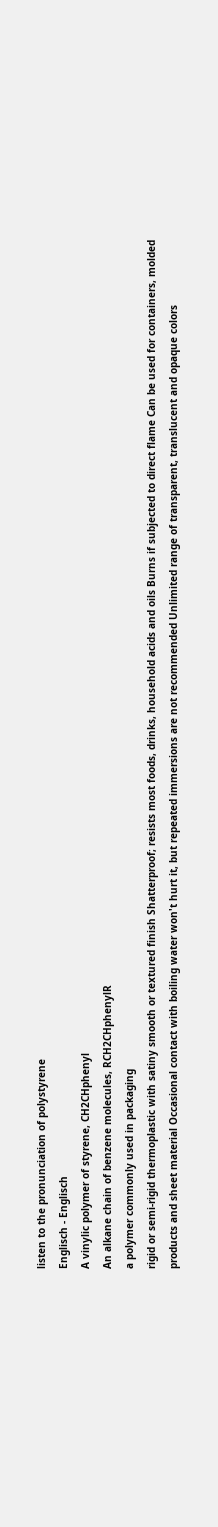listen to the pronunciation of polystyrene
Englisch - Englisch
A vinylic polymer of styrene, CH2CHphenyl
An alkane chain of benzene molecules, RCH2CHphenylR
a polymer commonly used in packaging
rigid or semi-rigid thermoplastic with satiny smooth or textured finish Shatterproof; resists most foods, drinks, household acids and oils Burns if subjected to direct flame Can be used for containers, molded products and sheet material Occasional contact with boiling water won't hurt it, but repeated immersions are not recommended Unlimited range of transparent, translucent and opaque colors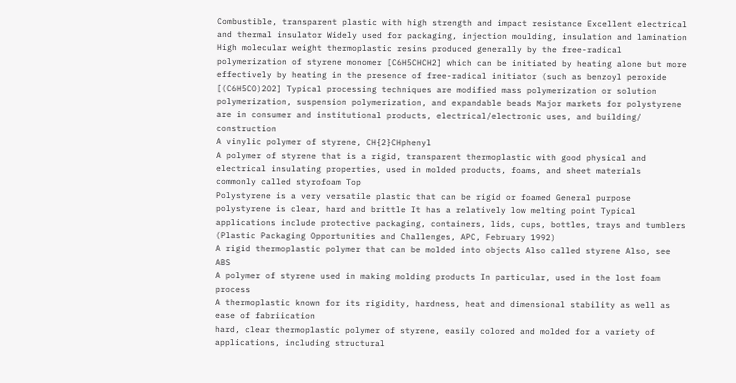Combustible, transparent plastic with high strength and impact resistance Excellent electrical and thermal insulator Widely used for packaging, injection moulding, insulation and lamination
High molecular weight thermoplastic resins produced generally by the free-radical polymerization of styrene monomer [C6H5CHCH2] which can be initiated by heating alone but more effectively by heating in the presence of free-radical initiator (such as benzoyl peroxide [(C6H5CO)2O2] Typical processing techniques are modified mass polymerization or solution polymerization, suspension polymerization, and expandable beads Major markets for polystyrene are in consumer and institutional products, electrical/electronic uses, and building/ construction
A vinylic polymer of styrene, CH{2}CHphenyl
A polymer of styrene that is a rigid, transparent thermoplastic with good physical and electrical insulating properties, used in molded products, foams, and sheet materials
commonly called styrofoam Top
Polystyrene is a very versatile plastic that can be rigid or foamed General purpose polystyrene is clear, hard and brittle It has a relatively low melting point Typical applications include protective packaging, containers, lids, cups, bottles, trays and tumblers (Plastic Packaging Opportunities and Challenges, APC, February 1992)
A rigid thermoplastic polymer that can be molded into objects Also called styrene Also, see ABS
A polymer of styrene used in making molding products In particular, used in the lost foam process
A thermoplastic known for its rigidity, hardness, heat and dimensional stability as well as ease of fabriication
hard, clear thermoplastic polymer of styrene, easily colored and molded for a variety of applications, including structural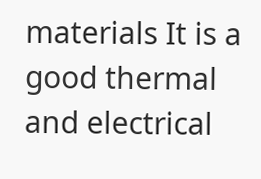materials It is a good thermal and electrical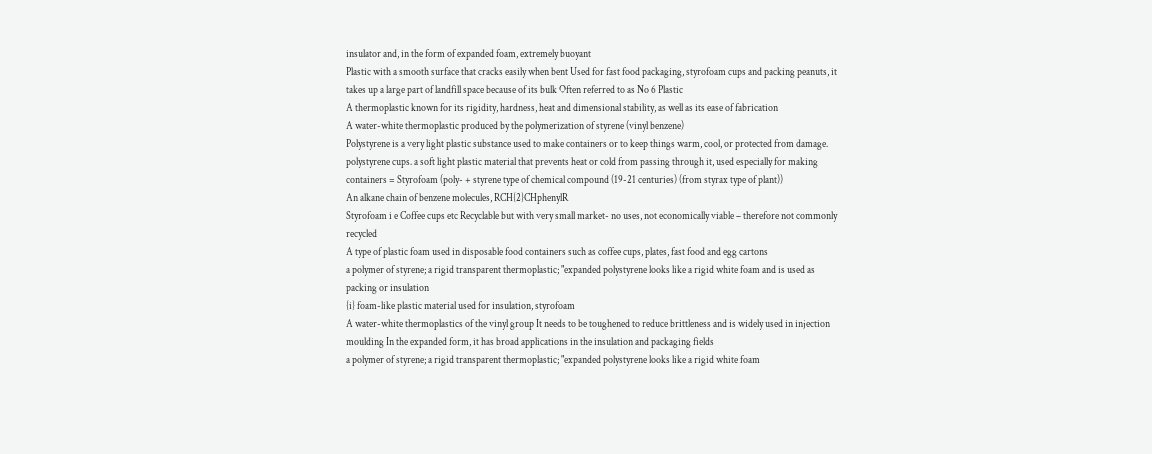insulator and, in the form of expanded foam, extremely buoyant
Plastic with a smooth surface that cracks easily when bent Used for fast food packaging, styrofoam cups and packing peanuts, it takes up a large part of landfill space because of its bulk Often referred to as No 6 Plastic
A thermoplastic known for its rigidity, hardness, heat and dimensional stability, as well as its ease of fabrication
A water-white thermoplastic produced by the polymerization of styrene (vinyl benzene)
Polystyrene is a very light plastic substance used to make containers or to keep things warm, cool, or protected from damage. polystyrene cups. a soft light plastic material that prevents heat or cold from passing through it, used especially for making containers = Styrofoam (poly- + styrene type of chemical compound (19-21 centuries) (from styrax type of plant))
An alkane chain of benzene molecules, RCH{2}CHphenylR
Styrofoam i e Coffee cups etc Recyclable but with very small market- no uses, not economically viable – therefore not commonly recycled
A type of plastic foam used in disposable food containers such as coffee cups, plates, fast food and egg cartons
a polymer of styrene; a rigid transparent thermoplastic; "expanded polystyrene looks like a rigid white foam and is used as packing or insulation
{i} foam-like plastic material used for insulation, styrofoam
A water-white thermoplastics of the vinyl group It needs to be toughened to reduce brittleness and is widely used in injection moulding In the expanded form, it has broad applications in the insulation and packaging fields
a polymer of styrene; a rigid transparent thermoplastic; "expanded polystyrene looks like a rigid white foam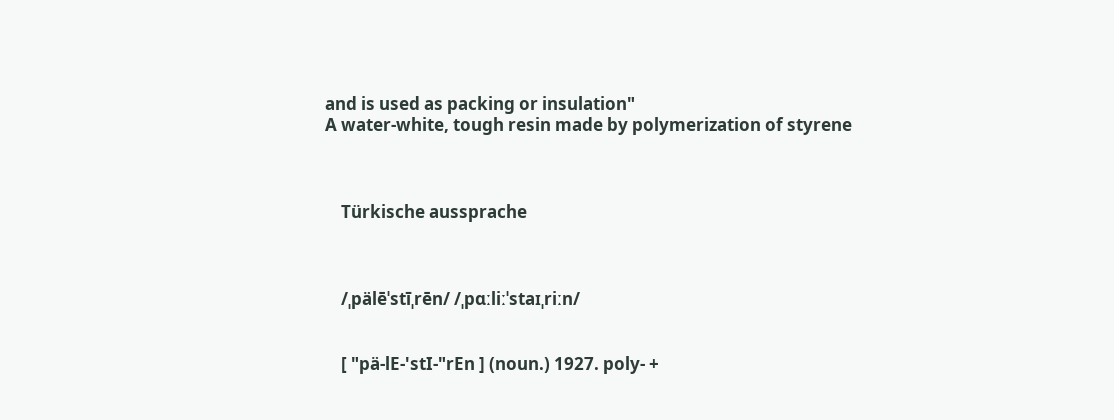and is used as packing or insulation"
A water-white, tough resin made by polymerization of styrene



    Türkische aussprache



    /ˌpälēˈstīˌrēn/ /ˌpɑːliːˈstaɪˌriːn/


    [ "pä-lE-'stI-"rEn ] (noun.) 1927. poly- +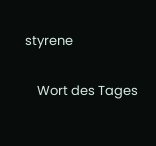styrene

    Wort des Tages